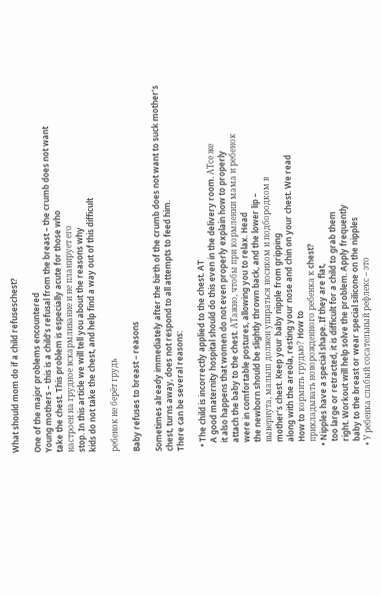What should mom do if a child refuseschest?

One of the major problems encountered
Young mothers – this is a child’s refusal from the breast – the crumb does not want
take the chest. This problem is especially acute for those who
настроен на грудное вскармливание и не планирует его
stop. In this article we will tell you about the reasons why
kids do not take the chest, and help find a way out of this difficult

ребенок не берёт грудь

Baby refuses to breast – reasons

Sometimes already immediately after the birth of the crumb does not want to suck mother’s
chest, turns away, does not respond to all attempts to feed him.
There can be several reasons:

  • The child is incorrectly applied to the chest. AT
    A good maternity hospital should do this even in the delivery room. ATсе же
    it also happens that women do not even properly explain how to properly
    attach the baby to the chest. ATажно, чтобы при кормлении мама и ребенок
    were in comfortable postures, allowing you to relax. Head
    the newborn should be slightly thrown back, and the lower lip –
    вывернута, малыш должен упираться носиком и подбородком в
    mother’s chest. Keep your baby nipple from gripping
    along with the areola, resting your nose and chin on your chest. We read
    How to кормить грудью? How to
    прикладывать новорожденного ребенка к chest?
  • Nipples have a special shape. If they are flat,
    too large or retracted, it is difficult for a child to grab them
    right. Workout will help solve the problem. Apply frequently
    baby to the breast or wear special silicone on the nipples
  • У ребенка слабый сосательный рефлекс – это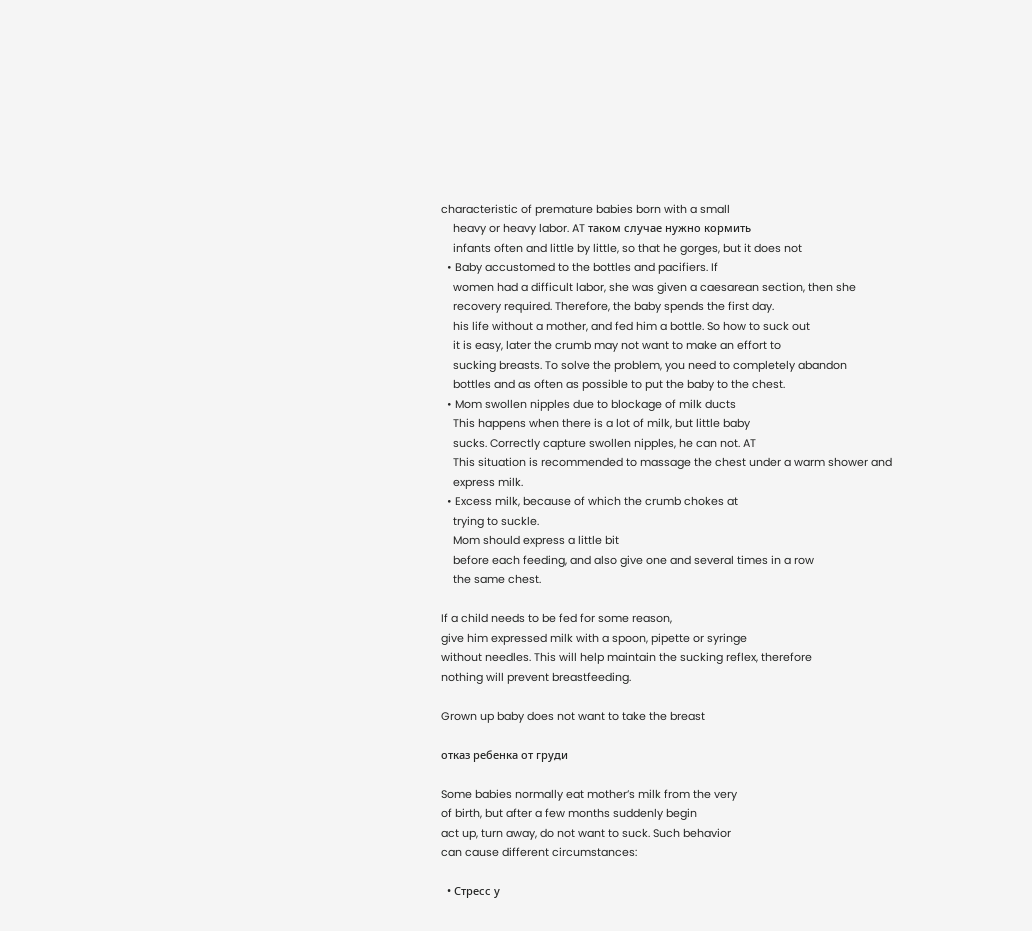characteristic of premature babies born with a small
    heavy or heavy labor. AT таком случае нужно кормить
    infants often and little by little, so that he gorges, but it does not
  • Baby accustomed to the bottles and pacifiers. If
    women had a difficult labor, she was given a caesarean section, then she
    recovery required. Therefore, the baby spends the first day.
    his life without a mother, and fed him a bottle. So how to suck out
    it is easy, later the crumb may not want to make an effort to
    sucking breasts. To solve the problem, you need to completely abandon
    bottles and as often as possible to put the baby to the chest.
  • Mom swollen nipples due to blockage of milk ducts
    This happens when there is a lot of milk, but little baby
    sucks. Correctly capture swollen nipples, he can not. AT
    This situation is recommended to massage the chest under a warm shower and
    express milk.
  • Excess milk, because of which the crumb chokes at
    trying to suckle.
    Mom should express a little bit
    before each feeding, and also give one and several times in a row
    the same chest.

If a child needs to be fed for some reason,
give him expressed milk with a spoon, pipette or syringe
without needles. This will help maintain the sucking reflex, therefore
nothing will prevent breastfeeding.

Grown up baby does not want to take the breast

отказ ребенка от груди

Some babies normally eat mother’s milk from the very
of birth, but after a few months suddenly begin
act up, turn away, do not want to suck. Such behavior
can cause different circumstances:

  • Стресс у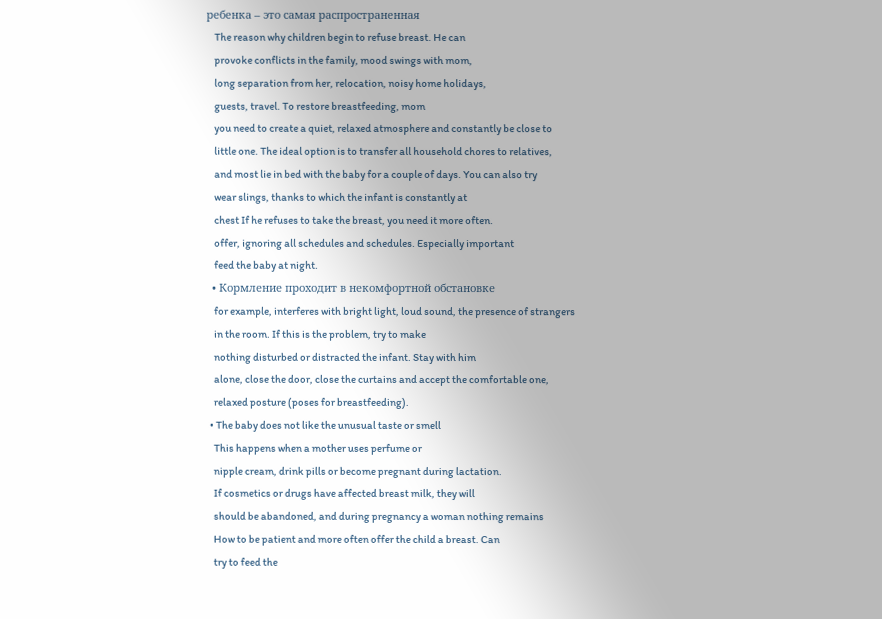ребенка – это самая распространенная
    The reason why children begin to refuse breast. He can
    provoke conflicts in the family, mood swings with mom,
    long separation from her, relocation, noisy home holidays,
    guests, travel. To restore breastfeeding, mom
    you need to create a quiet, relaxed atmosphere and constantly be close to
    little one. The ideal option is to transfer all household chores to relatives,
    and most lie in bed with the baby for a couple of days. You can also try
    wear slings, thanks to which the infant is constantly at
    chest If he refuses to take the breast, you need it more often.
    offer, ignoring all schedules and schedules. Especially important
    feed the baby at night.
  • Кормление проходит в некомфортной обстановке
    for example, interferes with bright light, loud sound, the presence of strangers
    in the room. If this is the problem, try to make
    nothing disturbed or distracted the infant. Stay with him
    alone, close the door, close the curtains and accept the comfortable one,
    relaxed posture (poses for breastfeeding).
  • The baby does not like the unusual taste or smell
    This happens when a mother uses perfume or
    nipple cream, drink pills or become pregnant during lactation.
    If cosmetics or drugs have affected breast milk, they will
    should be abandoned, and during pregnancy a woman nothing remains
    How to be patient and more often offer the child a breast. Can
    try to feed the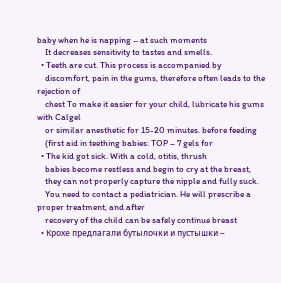baby when he is napping – at such moments
    It decreases sensitivity to tastes and smells.
  • Teeth are cut. This process is accompanied by
    discomfort, pain in the gums, therefore often leads to the rejection of
    chest To make it easier for your child, lubricate his gums with Calgel
    or similar anesthetic for 15-20 minutes. before feeding
    (first aid in teething babies: TOP – 7 gels for
  • The kid got sick. With a cold, otitis, thrush
    babies become restless and begin to cry at the breast,
    they can not properly capture the nipple and fully suck.
    You need to contact a pediatrician. He will prescribe a proper treatment, and after
    recovery of the child can be safely continue breast
  • Крохе предлагали бутылочки и пустышки –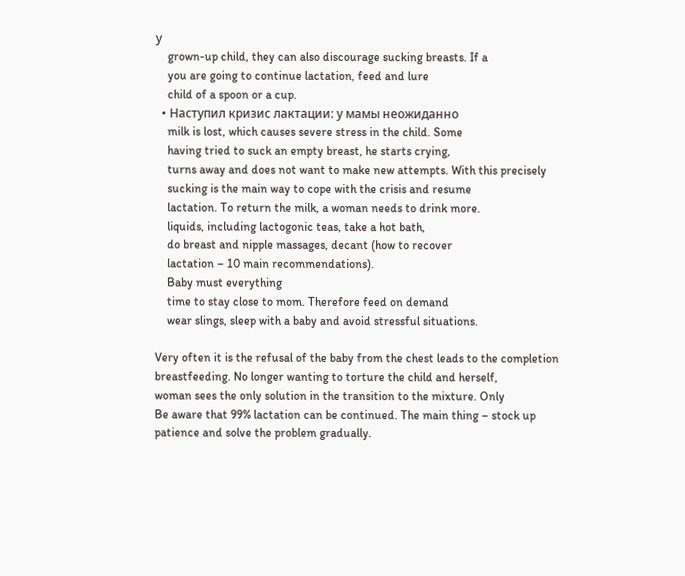у
    grown-up child, they can also discourage sucking breasts. If a
    you are going to continue lactation, feed and lure
    child of a spoon or a cup.
  • Наступил кризис лактации: у мамы неожиданно
    milk is lost, which causes severe stress in the child. Some
    having tried to suck an empty breast, he starts crying,
    turns away and does not want to make new attempts. With this precisely
    sucking is the main way to cope with the crisis and resume
    lactation. To return the milk, a woman needs to drink more.
    liquids, including lactogonic teas, take a hot bath,
    do breast and nipple massages, decant (how to recover
    lactation – 10 main recommendations).
    Baby must everything
    time to stay close to mom. Therefore feed on demand
    wear slings, sleep with a baby and avoid stressful situations.

Very often it is the refusal of the baby from the chest leads to the completion
breastfeeding. No longer wanting to torture the child and herself,
woman sees the only solution in the transition to the mixture. Only
Be aware that 99% lactation can be continued. The main thing – stock up
patience and solve the problem gradually.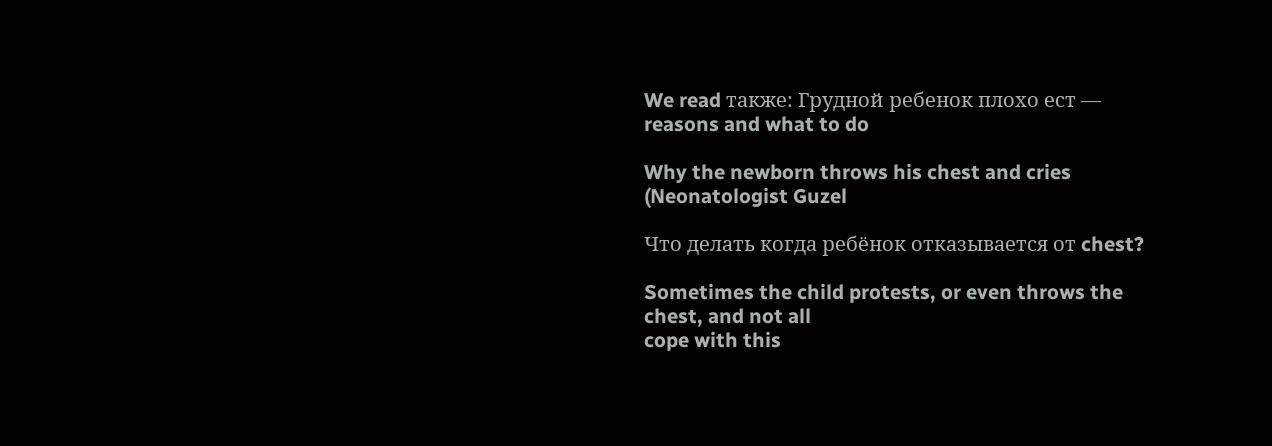We read также: Грудной ребенок плохо ест —
reasons and what to do

Why the newborn throws his chest and cries (Neonatologist Guzel

Что делать когда ребёнок отказывается от chest?

Sometimes the child protests, or even throws the chest, and not all
cope with this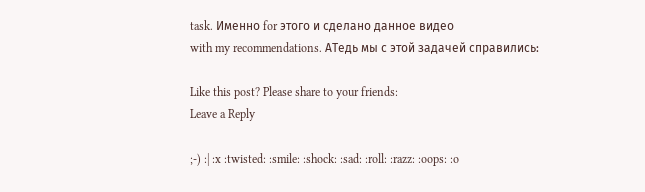task. Именно for этого и сделано данное видео
with my recommendations. ATедь мы с этой задачей справились:

Like this post? Please share to your friends:
Leave a Reply

;-) :| :x :twisted: :smile: :shock: :sad: :roll: :razz: :oops: :o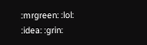:mrgreen: :lol: :idea: :grin: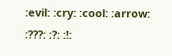:evil: :cry: :cool: :arrow: :???: :?: :!: